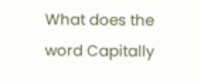What does the word Capitally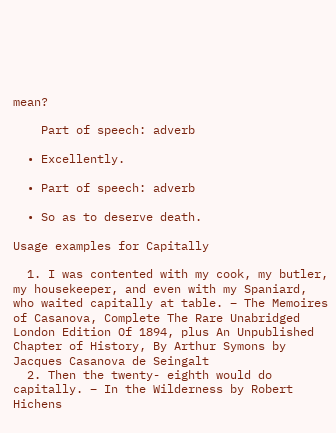mean?

    Part of speech: adverb

  • Excellently.

  • Part of speech: adverb

  • So as to deserve death.

Usage examples for Capitally

  1. I was contented with my cook, my butler, my housekeeper, and even with my Spaniard, who waited capitally at table. – The Memoires of Casanova, Complete The Rare Unabridged London Edition Of 1894, plus An Unpublished Chapter of History, By Arthur Symons by Jacques Casanova de Seingalt
  2. Then the twenty- eighth would do capitally. – In the Wilderness by Robert Hichens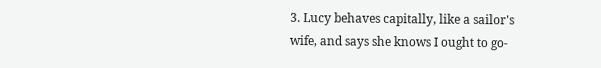3. Lucy behaves capitally, like a sailor's wife, and says she knows I ought to go-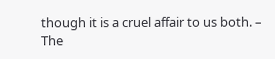though it is a cruel affair to us both. – The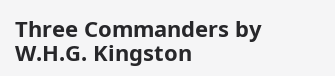Three Commanders by W.H.G. Kingston